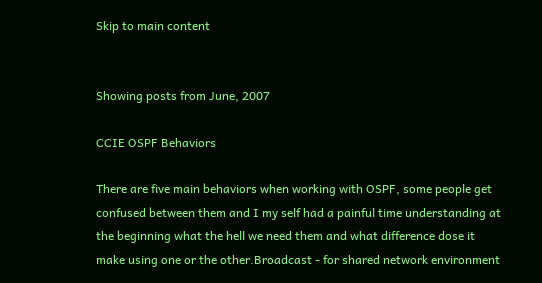Skip to main content


Showing posts from June, 2007

CCIE OSPF Behaviors

There are five main behaviors when working with OSPF, some people get confused between them and I my self had a painful time understanding at the beginning what the hell we need them and what difference dose it make using one or the other.Broadcast - for shared network environment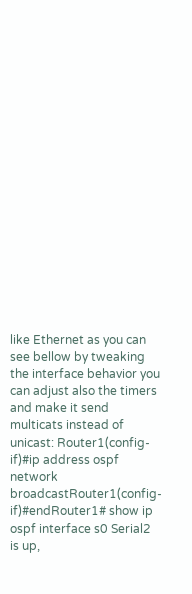like Ethernet as you can see bellow by tweaking the interface behavior you can adjust also the timers and make it send multicats instead of unicast: Router1(config-if)#ip address ospf network broadcastRouter1(config-if)#endRouter1# show ip ospf interface s0 Serial2 is up,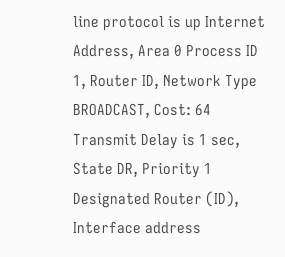line protocol is up Internet Address, Area 0 Process ID 1, Router ID, Network Type BROADCAST, Cost: 64 Transmit Delay is 1 sec, State DR, Priority 1 Designated Router (ID), Interface address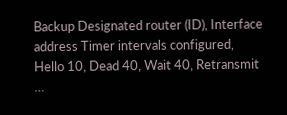Backup Designated router (ID), Interface address Timer intervals configured, Hello 10, Dead 40, Wait 40, Retransmit …